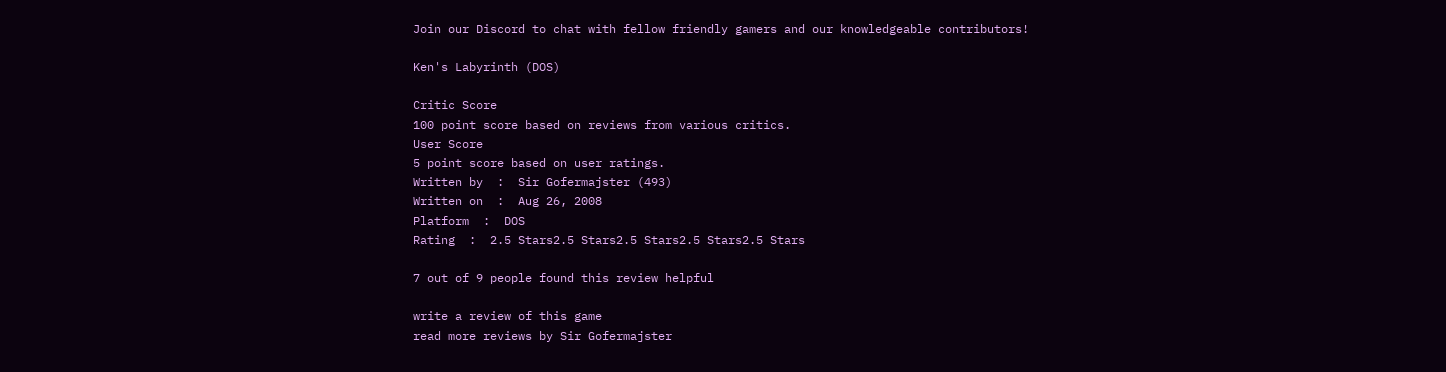Join our Discord to chat with fellow friendly gamers and our knowledgeable contributors!

Ken's Labyrinth (DOS)

Critic Score
100 point score based on reviews from various critics.
User Score
5 point score based on user ratings.
Written by  :  Sir Gofermajster (493)
Written on  :  Aug 26, 2008
Platform  :  DOS
Rating  :  2.5 Stars2.5 Stars2.5 Stars2.5 Stars2.5 Stars

7 out of 9 people found this review helpful

write a review of this game
read more reviews by Sir Gofermajster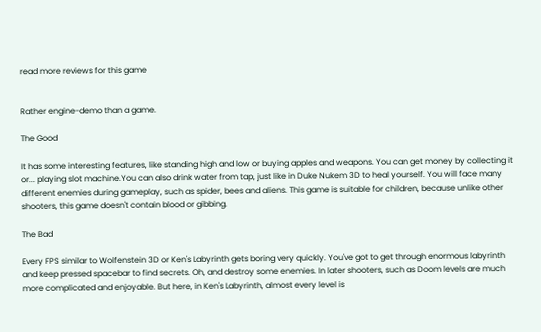read more reviews for this game


Rather engine-demo than a game.

The Good

It has some interesting features, like standing high and low or buying apples and weapons. You can get money by collecting it or... playing slot machine.You can also drink water from tap, just like in Duke Nukem 3D to heal yourself. You will face many different enemies during gameplay, such as spider, bees and aliens. This game is suitable for children, because unlike other shooters, this game doesn't contain blood or gibbing.

The Bad

Every FPS similar to Wolfenstein 3D or Ken's Labyrinth gets boring very quickly. You've got to get through enormous labyrinth and keep pressed spacebar to find secrets. Oh, and destroy some enemies. In later shooters, such as Doom levels are much more complicated and enjoyable. But here, in Ken's Labyrinth, almost every level is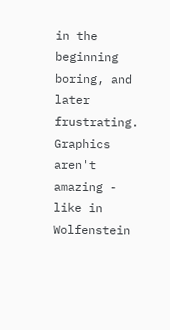in the beginning boring, and later frustrating. Graphics aren't amazing - like in Wolfenstein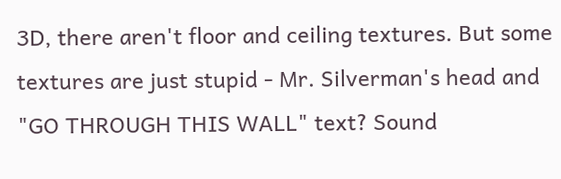3D, there aren't floor and ceiling textures. But some textures are just stupid - Mr. Silverman's head and "GO THROUGH THIS WALL" text? Sound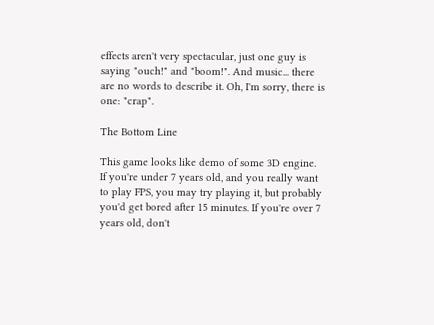effects aren't very spectacular, just one guy is saying "ouch!" and "boom!". And music... there are no words to describe it. Oh, I'm sorry, there is one: "crap".

The Bottom Line

This game looks like demo of some 3D engine. If you're under 7 years old, and you really want to play FPS, you may try playing it, but probably you'd get bored after 15 minutes. If you're over 7 years old, don't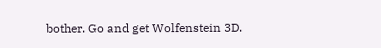bother. Go and get Wolfenstein 3D.